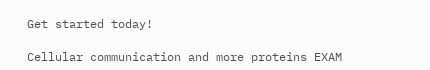Get started today!

Cellular communication and more proteins EXAM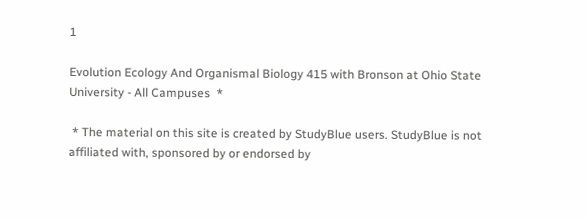1

Evolution Ecology And Organismal Biology 415 with Bronson at Ohio State University - All Campuses  *

 * The material on this site is created by StudyBlue users. StudyBlue is not affiliated with, sponsored by or endorsed by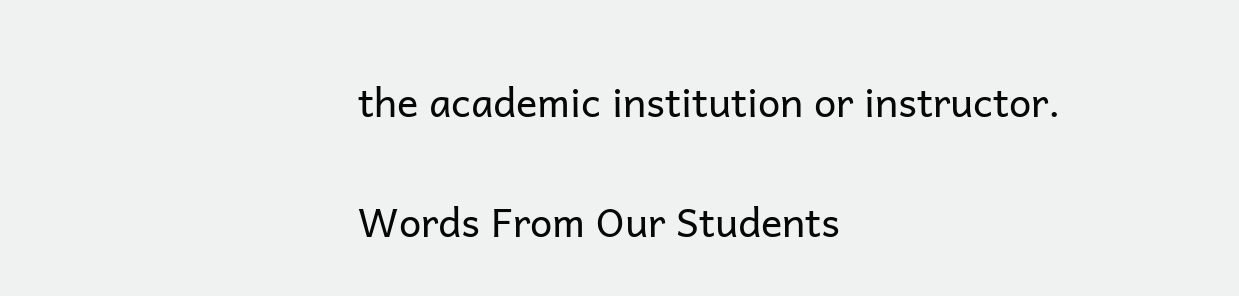the academic institution or instructor.

Words From Our Students